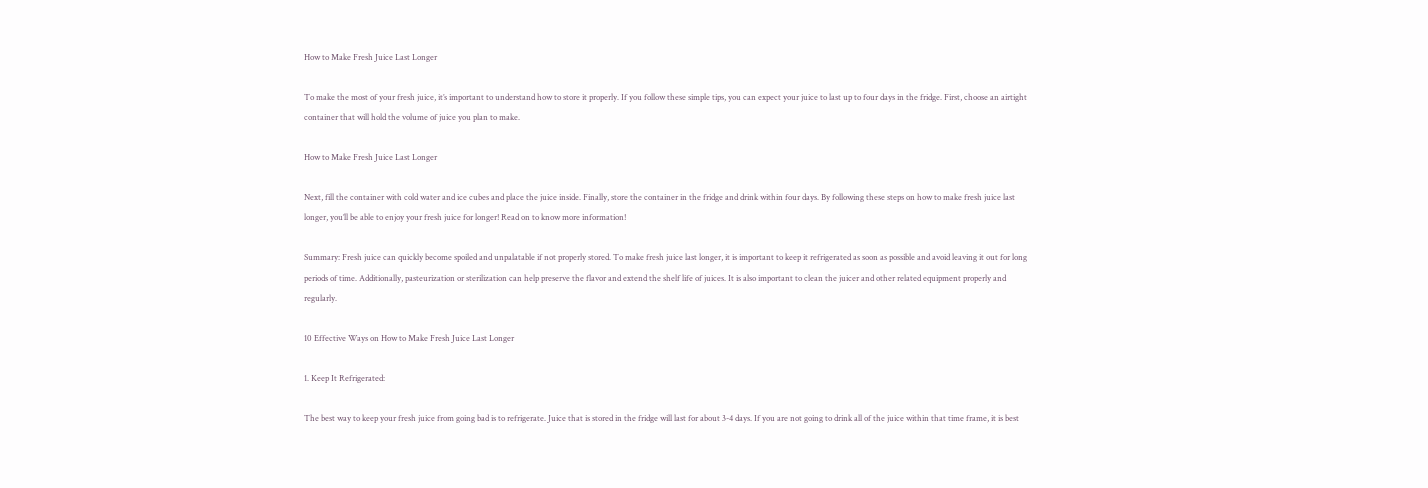How to Make Fresh Juice Last Longer

To make the most of your fresh juice, it’s important to understand how to store it properly. If you follow these simple tips, you can expect your juice to last up to four days in the fridge. First, choose an airtight container that will hold the volume of juice you plan to make.

How to Make Fresh Juice Last Longer

Next, fill the container with cold water and ice cubes and place the juice inside. Finally, store the container in the fridge and drink within four days. By following these steps on how to make fresh juice last longer, you’ll be able to enjoy your fresh juice for longer! Read on to know more information!

Summary: Fresh juice can quickly become spoiled and unpalatable if not properly stored. To make fresh juice last longer, it is important to keep it refrigerated as soon as possible and avoid leaving it out for long periods of time. Additionally, pasteurization or sterilization can help preserve the flavor and extend the shelf life of juices. It is also important to clean the juicer and other related equipment properly and regularly.

10 Effective Ways on How to Make Fresh Juice Last Longer

1. Keep It Refrigerated:

The best way to keep your fresh juice from going bad is to refrigerate. Juice that is stored in the fridge will last for about 3-4 days. If you are not going to drink all of the juice within that time frame, it is best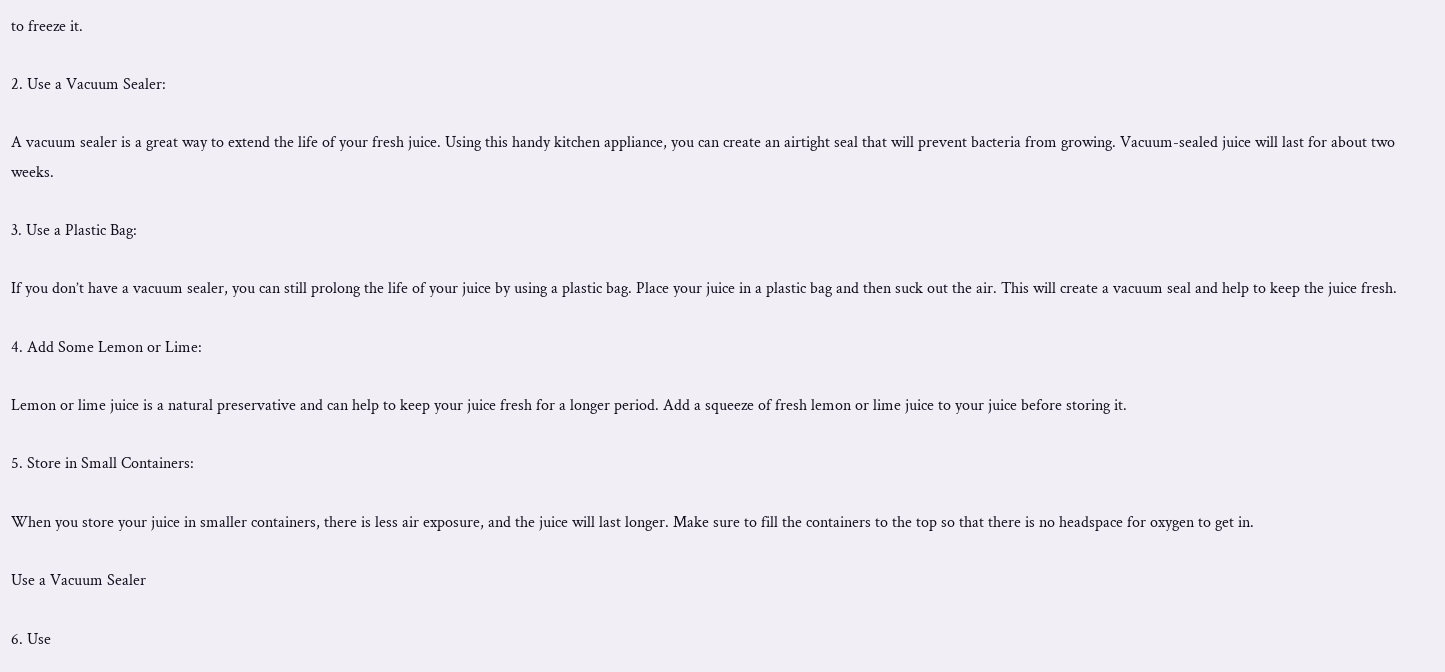to freeze it.

2. Use a Vacuum Sealer:

A vacuum sealer is a great way to extend the life of your fresh juice. Using this handy kitchen appliance, you can create an airtight seal that will prevent bacteria from growing. Vacuum-sealed juice will last for about two weeks.

3. Use a Plastic Bag:

If you don’t have a vacuum sealer, you can still prolong the life of your juice by using a plastic bag. Place your juice in a plastic bag and then suck out the air. This will create a vacuum seal and help to keep the juice fresh.

4. Add Some Lemon or Lime:

Lemon or lime juice is a natural preservative and can help to keep your juice fresh for a longer period. Add a squeeze of fresh lemon or lime juice to your juice before storing it.

5. Store in Small Containers:

When you store your juice in smaller containers, there is less air exposure, and the juice will last longer. Make sure to fill the containers to the top so that there is no headspace for oxygen to get in.

Use a Vacuum Sealer

6. Use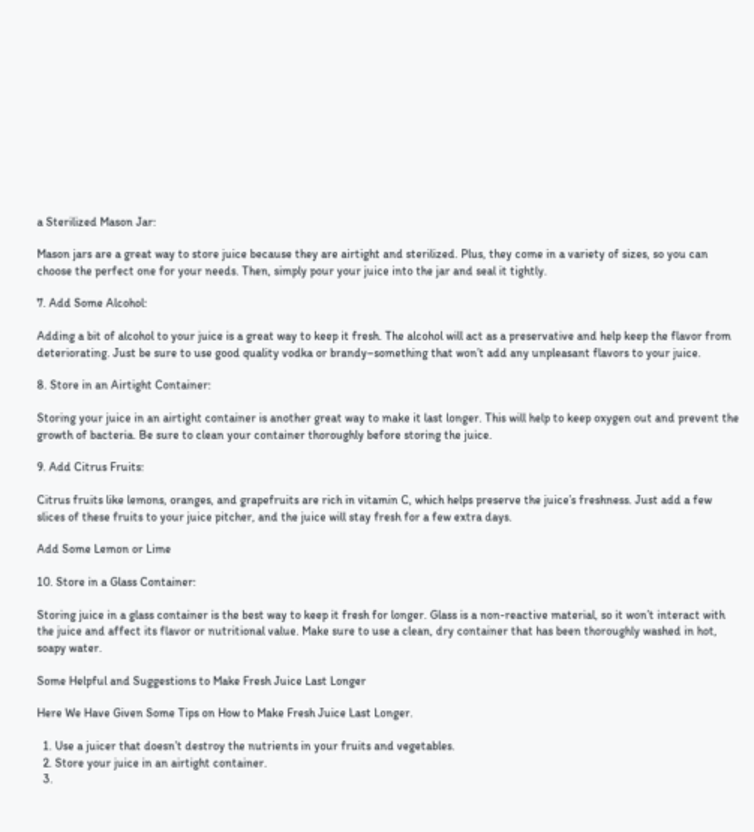a Sterilized Mason Jar:

Mason jars are a great way to store juice because they are airtight and sterilized. Plus, they come in a variety of sizes, so you can choose the perfect one for your needs. Then, simply pour your juice into the jar and seal it tightly.

7. Add Some Alcohol:

Adding a bit of alcohol to your juice is a great way to keep it fresh. The alcohol will act as a preservative and help keep the flavor from deteriorating. Just be sure to use good quality vodka or brandy–something that won’t add any unpleasant flavors to your juice.

8. Store in an Airtight Container:

Storing your juice in an airtight container is another great way to make it last longer. This will help to keep oxygen out and prevent the growth of bacteria. Be sure to clean your container thoroughly before storing the juice.

9. Add Citrus Fruits:

Citrus fruits like lemons, oranges, and grapefruits are rich in vitamin C, which helps preserve the juice’s freshness. Just add a few slices of these fruits to your juice pitcher, and the juice will stay fresh for a few extra days.

Add Some Lemon or Lime

10. Store in a Glass Container:

Storing juice in a glass container is the best way to keep it fresh for longer. Glass is a non-reactive material, so it won’t interact with the juice and affect its flavor or nutritional value. Make sure to use a clean, dry container that has been thoroughly washed in hot, soapy water.

Some Helpful and Suggestions to Make Fresh Juice Last Longer

Here We Have Given Some Tips on How to Make Fresh Juice Last Longer.

  1. Use a juicer that doesn’t destroy the nutrients in your fruits and vegetables.
  2. Store your juice in an airtight container.
  3.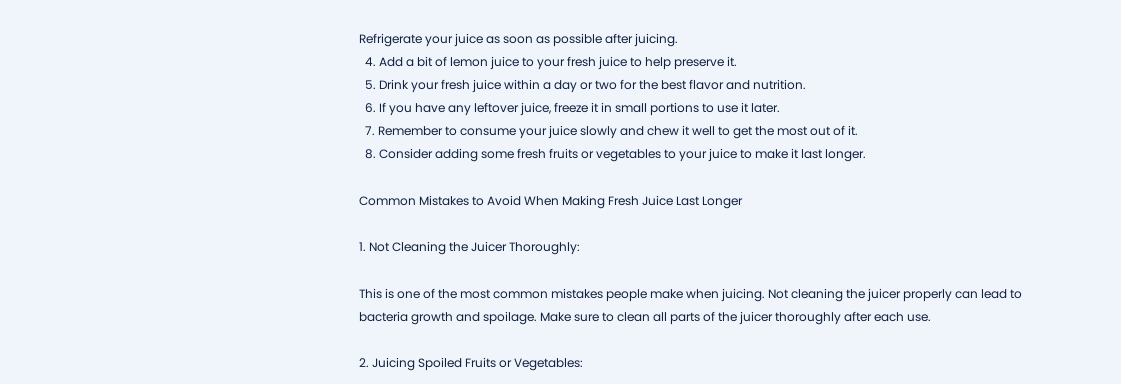Refrigerate your juice as soon as possible after juicing.
  4. Add a bit of lemon juice to your fresh juice to help preserve it.
  5. Drink your fresh juice within a day or two for the best flavor and nutrition.
  6. If you have any leftover juice, freeze it in small portions to use it later.
  7. Remember to consume your juice slowly and chew it well to get the most out of it.
  8. Consider adding some fresh fruits or vegetables to your juice to make it last longer.

Common Mistakes to Avoid When Making Fresh Juice Last Longer

1. Not Cleaning the Juicer Thoroughly:

This is one of the most common mistakes people make when juicing. Not cleaning the juicer properly can lead to bacteria growth and spoilage. Make sure to clean all parts of the juicer thoroughly after each use.

2. Juicing Spoiled Fruits or Vegetables: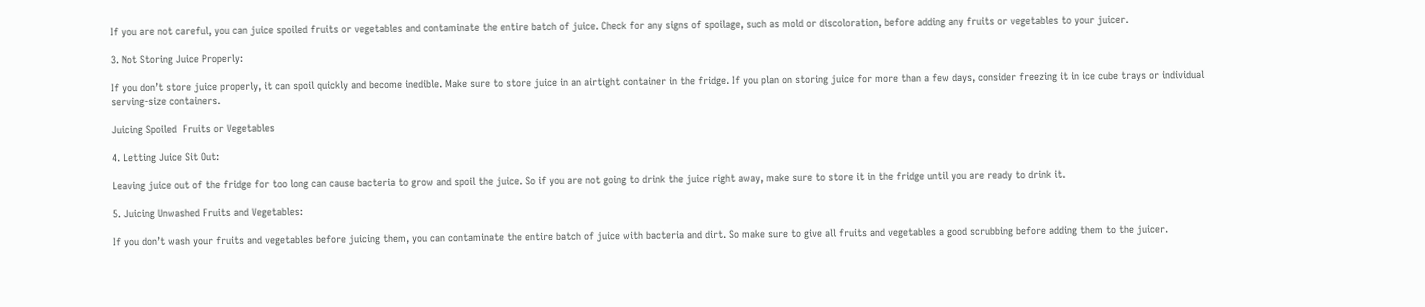If you are not careful, you can juice spoiled fruits or vegetables and contaminate the entire batch of juice. Check for any signs of spoilage, such as mold or discoloration, before adding any fruits or vegetables to your juicer.

3. Not Storing Juice Properly:

If you don’t store juice properly, it can spoil quickly and become inedible. Make sure to store juice in an airtight container in the fridge. If you plan on storing juice for more than a few days, consider freezing it in ice cube trays or individual serving-size containers.

Juicing Spoiled  Fruits or Vegetables

4. Letting Juice Sit Out:

Leaving juice out of the fridge for too long can cause bacteria to grow and spoil the juice. So if you are not going to drink the juice right away, make sure to store it in the fridge until you are ready to drink it.

5. Juicing Unwashed Fruits and Vegetables:

If you don’t wash your fruits and vegetables before juicing them, you can contaminate the entire batch of juice with bacteria and dirt. So make sure to give all fruits and vegetables a good scrubbing before adding them to the juicer.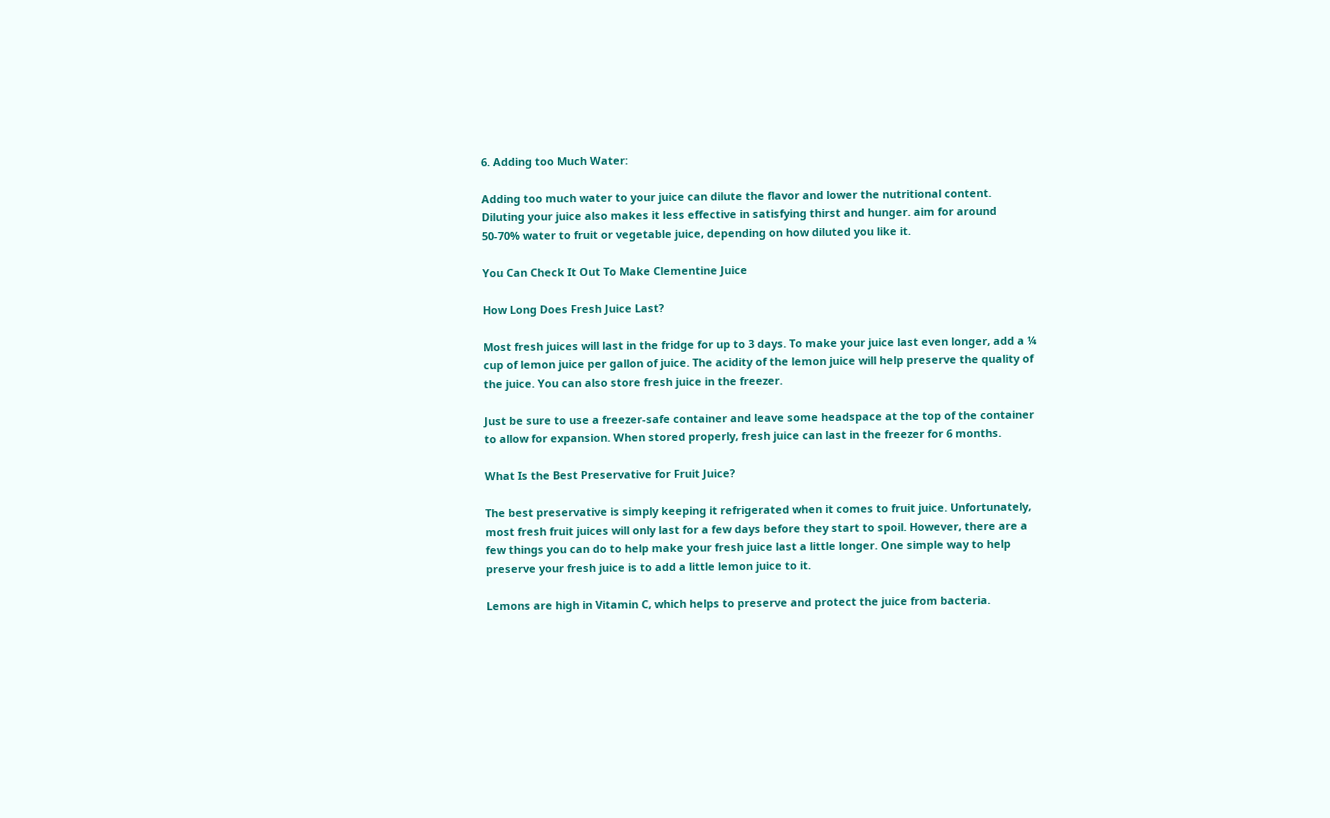6. Adding too Much Water:

Adding too much water to your juice can dilute the flavor and lower the nutritional content. Diluting your juice also makes it less effective in satisfying thirst and hunger. aim for around 50-70% water to fruit or vegetable juice, depending on how diluted you like it.

You Can Check It Out To Make Clementine Juice

How Long Does Fresh Juice Last?

Most fresh juices will last in the fridge for up to 3 days. To make your juice last even longer, add a ¼ cup of lemon juice per gallon of juice. The acidity of the lemon juice will help preserve the quality of the juice. You can also store fresh juice in the freezer.

Just be sure to use a freezer-safe container and leave some headspace at the top of the container to allow for expansion. When stored properly, fresh juice can last in the freezer for 6 months.

What Is the Best Preservative for Fruit Juice?

The best preservative is simply keeping it refrigerated when it comes to fruit juice. Unfortunately, most fresh fruit juices will only last for a few days before they start to spoil. However, there are a few things you can do to help make your fresh juice last a little longer. One simple way to help preserve your fresh juice is to add a little lemon juice to it.

Lemons are high in Vitamin C, which helps to preserve and protect the juice from bacteria.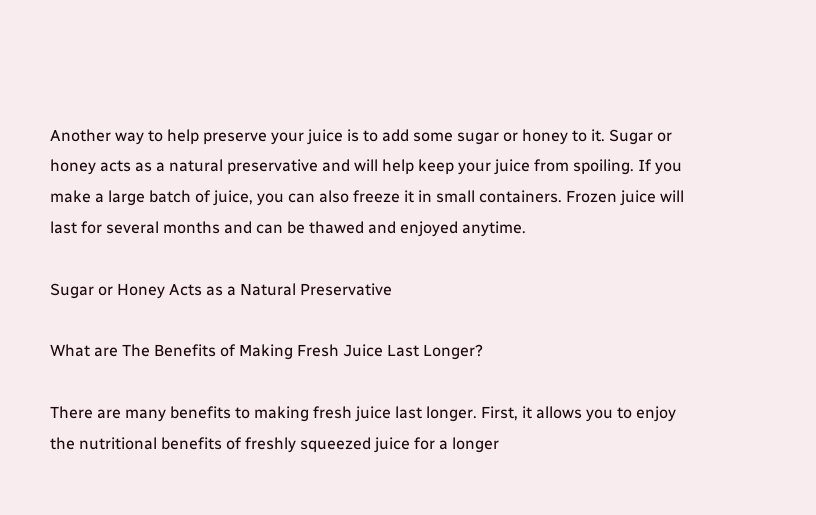Another way to help preserve your juice is to add some sugar or honey to it. Sugar or honey acts as a natural preservative and will help keep your juice from spoiling. If you make a large batch of juice, you can also freeze it in small containers. Frozen juice will last for several months and can be thawed and enjoyed anytime.

Sugar or Honey Acts as a Natural Preservative

What are The Benefits of Making Fresh Juice Last Longer?

There are many benefits to making fresh juice last longer. First, it allows you to enjoy the nutritional benefits of freshly squeezed juice for a longer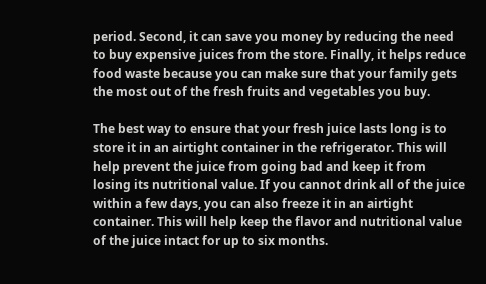period. Second, it can save you money by reducing the need to buy expensive juices from the store. Finally, it helps reduce food waste because you can make sure that your family gets the most out of the fresh fruits and vegetables you buy.

The best way to ensure that your fresh juice lasts long is to store it in an airtight container in the refrigerator. This will help prevent the juice from going bad and keep it from losing its nutritional value. If you cannot drink all of the juice within a few days, you can also freeze it in an airtight container. This will help keep the flavor and nutritional value of the juice intact for up to six months.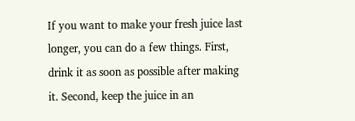If you want to make your fresh juice last longer, you can do a few things. First, drink it as soon as possible after making it. Second, keep the juice in an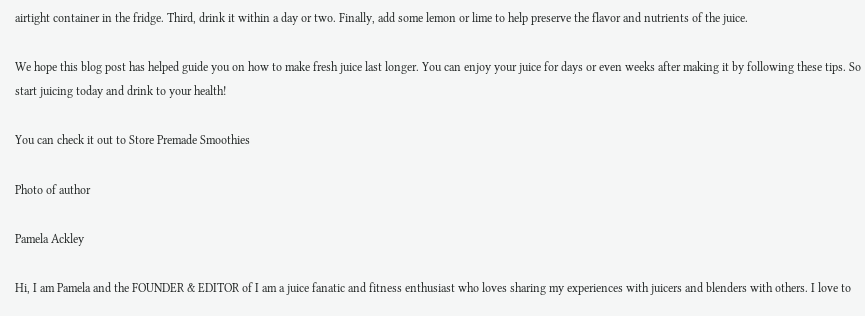airtight container in the fridge. Third, drink it within a day or two. Finally, add some lemon or lime to help preserve the flavor and nutrients of the juice.

We hope this blog post has helped guide you on how to make fresh juice last longer. You can enjoy your juice for days or even weeks after making it by following these tips. So start juicing today and drink to your health!

You can check it out to Store Premade Smoothies

Photo of author

Pamela Ackley

Hi, I am Pamela and the FOUNDER & EDITOR of I am a juice fanatic and fitness enthusiast who loves sharing my experiences with juicers and blenders with others. I love to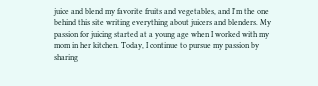juice and blend my favorite fruits and vegetables, and I'm the one behind this site writing everything about juicers and blenders. My passion for juicing started at a young age when I worked with my mom in her kitchen. Today, I continue to pursue my passion by sharing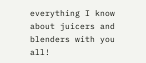everything I know about juicers and blenders with you all!